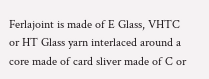Ferlajoint is made of E Glass, VHTC or HT Glass yarn interlaced around a core made of card sliver made of C or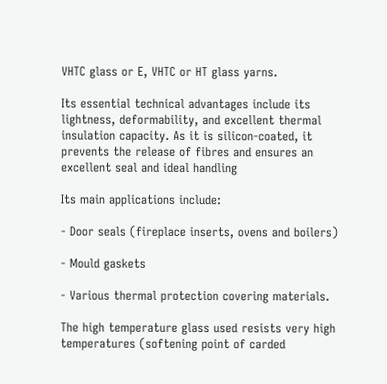VHTC glass or E, VHTC or HT glass yarns.

Its essential technical advantages include its lightness, deformability, and excellent thermal insulation capacity. As it is silicon-coated, it prevents the release of fibres and ensures an excellent seal and ideal handling

Its main applications include:

- Door seals (fireplace inserts, ovens and boilers)

- Mould gaskets

- Various thermal protection covering materials.

The high temperature glass used resists very high temperatures (softening point of carded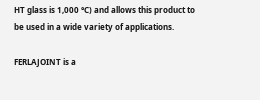HT glass is 1,000 °C) and allows this product to be used in a wide variety of applications.

FERLAJOINT is a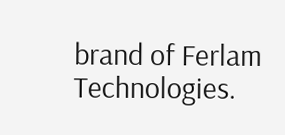brand of Ferlam Technologies.